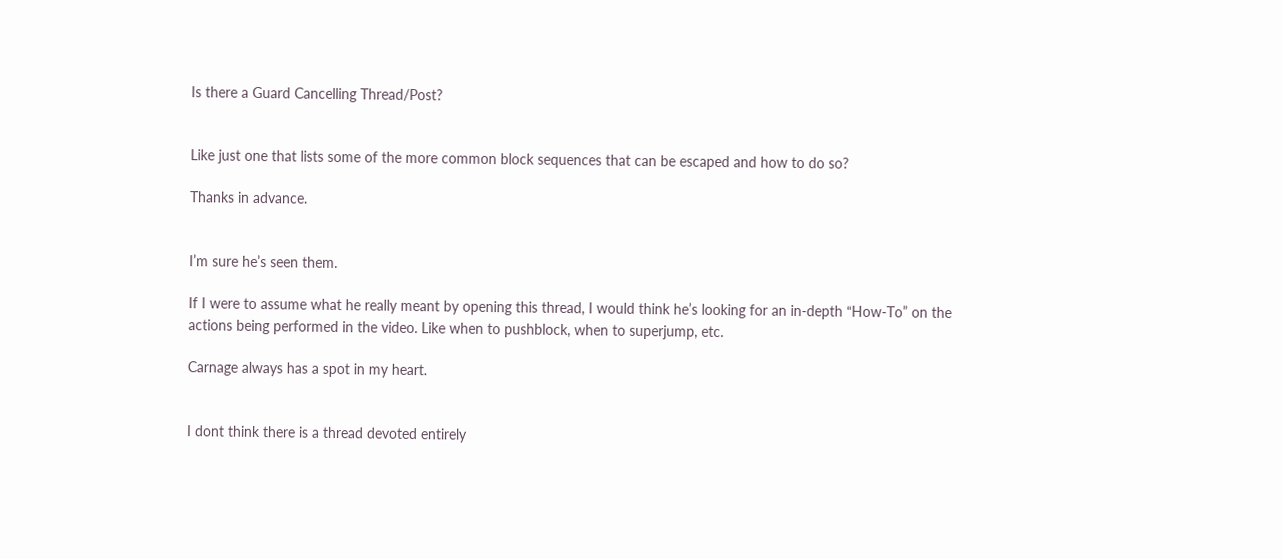Is there a Guard Cancelling Thread/Post?


Like just one that lists some of the more common block sequences that can be escaped and how to do so?

Thanks in advance.


I’m sure he’s seen them.

If I were to assume what he really meant by opening this thread, I would think he’s looking for an in-depth “How-To” on the actions being performed in the video. Like when to pushblock, when to superjump, etc.

Carnage always has a spot in my heart.


I dont think there is a thread devoted entirely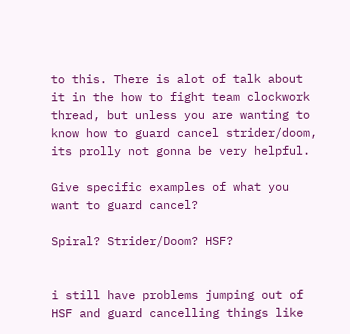to this. There is alot of talk about it in the how to fight team clockwork thread, but unless you are wanting to know how to guard cancel strider/doom, its prolly not gonna be very helpful.

Give specific examples of what you want to guard cancel?

Spiral? Strider/Doom? HSF?


i still have problems jumping out of HSF and guard cancelling things like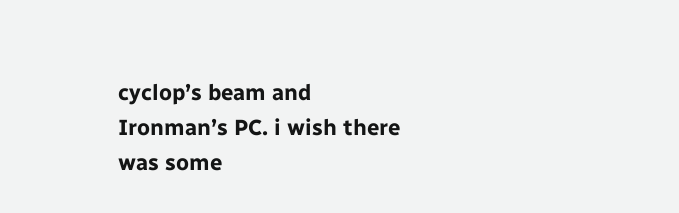cyclop’s beam and Ironman’s PC. i wish there was some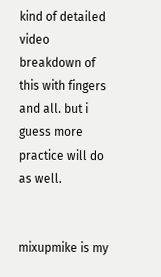kind of detailed video breakdown of this with fingers and all. but i guess more practice will do as well.


mixupmike is my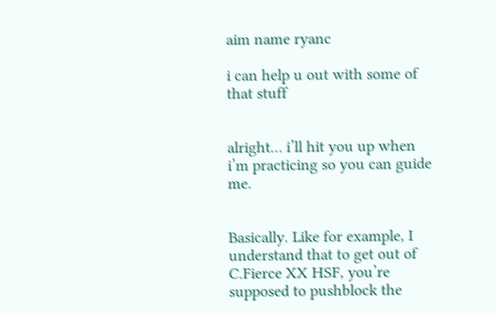aim name ryanc

i can help u out with some of that stuff


alright… i’ll hit you up when i’m practicing so you can guide me.


Basically. Like for example, I understand that to get out of C.Fierce XX HSF, you’re supposed to pushblock the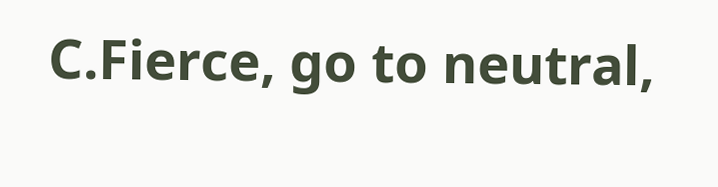C.Fierce, go to neutral,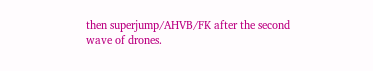then superjump/AHVB/FK after the second wave of drones.